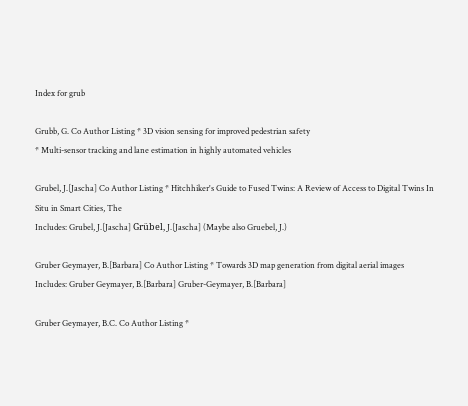Index for grub

Grubb, G. Co Author Listing * 3D vision sensing for improved pedestrian safety
* Multi-sensor tracking and lane estimation in highly automated vehicles

Grubel, J.[Jascha] Co Author Listing * Hitchhiker's Guide to Fused Twins: A Review of Access to Digital Twins In Situ in Smart Cities, The
Includes: Grubel, J.[Jascha] Grübel, J.[Jascha] (Maybe also Gruebel, J.)

Gruber Geymayer, B.[Barbara] Co Author Listing * Towards 3D map generation from digital aerial images
Includes: Gruber Geymayer, B.[Barbara] Gruber-Geymayer, B.[Barbara]

Gruber Geymayer, B.C. Co Author Listing *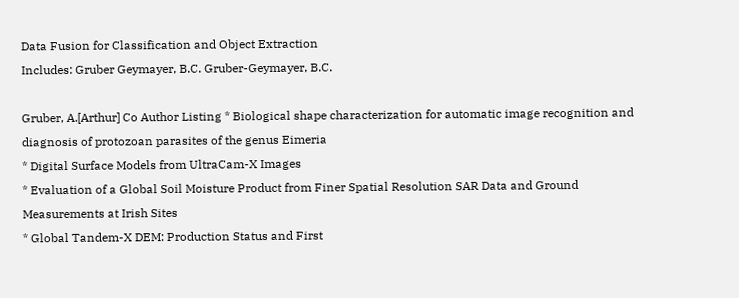Data Fusion for Classification and Object Extraction
Includes: Gruber Geymayer, B.C. Gruber-Geymayer, B.C.

Gruber, A.[Arthur] Co Author Listing * Biological shape characterization for automatic image recognition and diagnosis of protozoan parasites of the genus Eimeria
* Digital Surface Models from UltraCam-X Images
* Evaluation of a Global Soil Moisture Product from Finer Spatial Resolution SAR Data and Ground Measurements at Irish Sites
* Global Tandem-X DEM: Production Status and First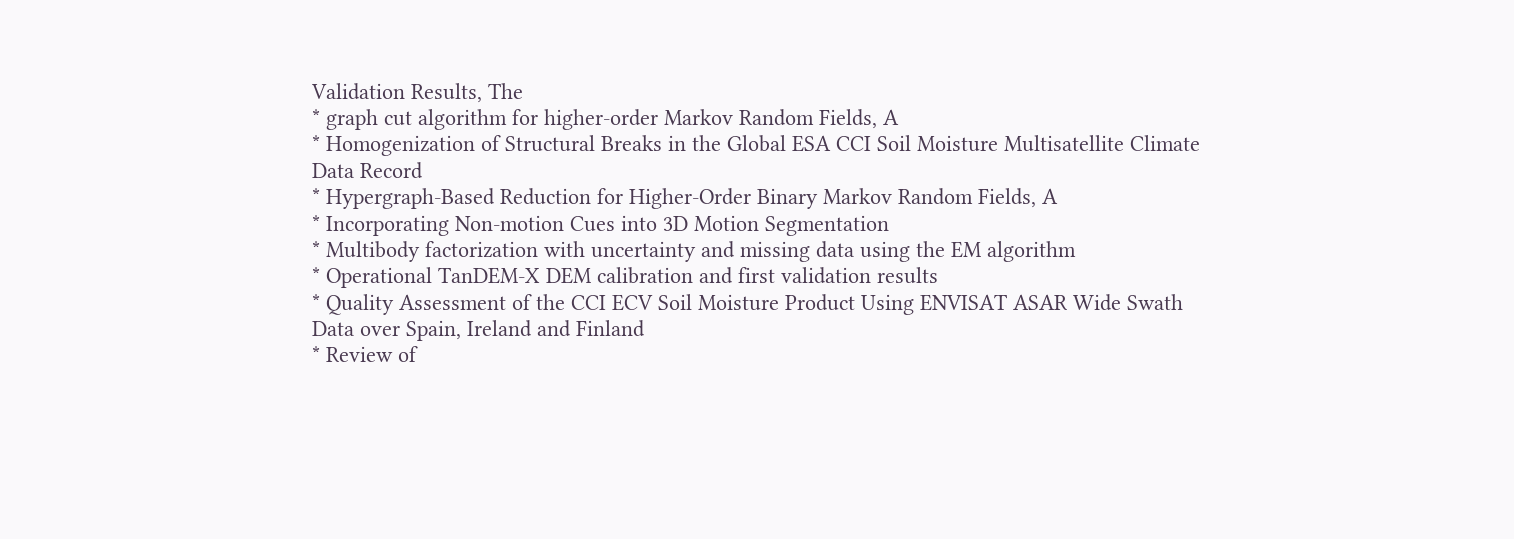Validation Results, The
* graph cut algorithm for higher-order Markov Random Fields, A
* Homogenization of Structural Breaks in the Global ESA CCI Soil Moisture Multisatellite Climate Data Record
* Hypergraph-Based Reduction for Higher-Order Binary Markov Random Fields, A
* Incorporating Non-motion Cues into 3D Motion Segmentation
* Multibody factorization with uncertainty and missing data using the EM algorithm
* Operational TanDEM-X DEM calibration and first validation results
* Quality Assessment of the CCI ECV Soil Moisture Product Using ENVISAT ASAR Wide Swath Data over Spain, Ireland and Finland
* Review of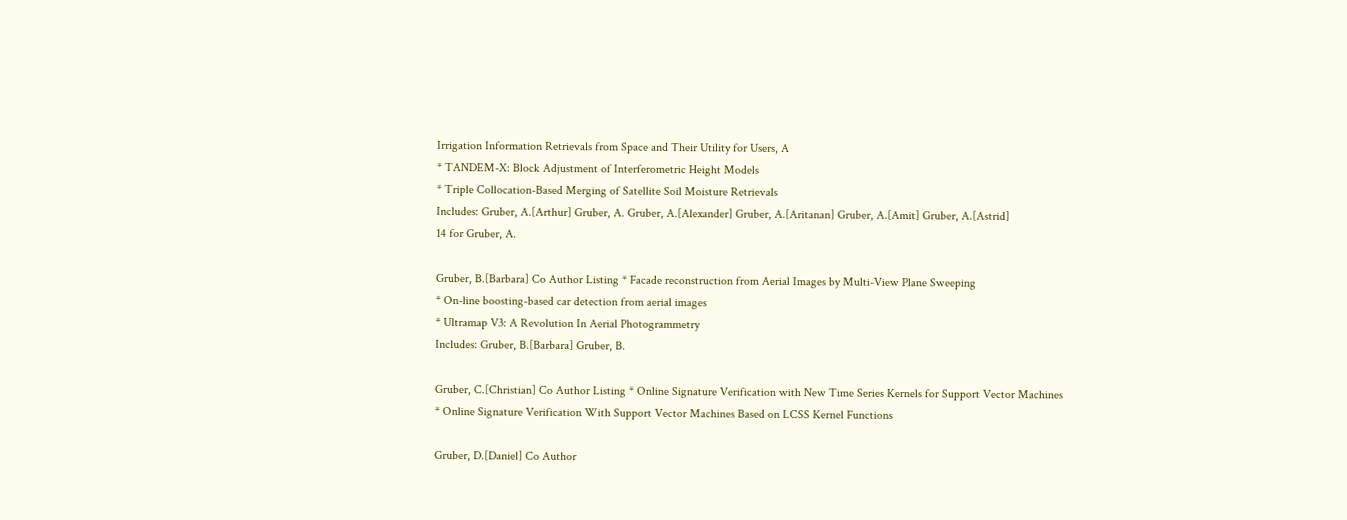Irrigation Information Retrievals from Space and Their Utility for Users, A
* TANDEM-X: Block Adjustment of Interferometric Height Models
* Triple Collocation-Based Merging of Satellite Soil Moisture Retrievals
Includes: Gruber, A.[Arthur] Gruber, A. Gruber, A.[Alexander] Gruber, A.[Aritanan] Gruber, A.[Amit] Gruber, A.[Astrid]
14 for Gruber, A.

Gruber, B.[Barbara] Co Author Listing * Facade reconstruction from Aerial Images by Multi-View Plane Sweeping
* On-line boosting-based car detection from aerial images
* Ultramap V3: A Revolution In Aerial Photogrammetry
Includes: Gruber, B.[Barbara] Gruber, B.

Gruber, C.[Christian] Co Author Listing * Online Signature Verification with New Time Series Kernels for Support Vector Machines
* Online Signature Verification With Support Vector Machines Based on LCSS Kernel Functions

Gruber, D.[Daniel] Co Author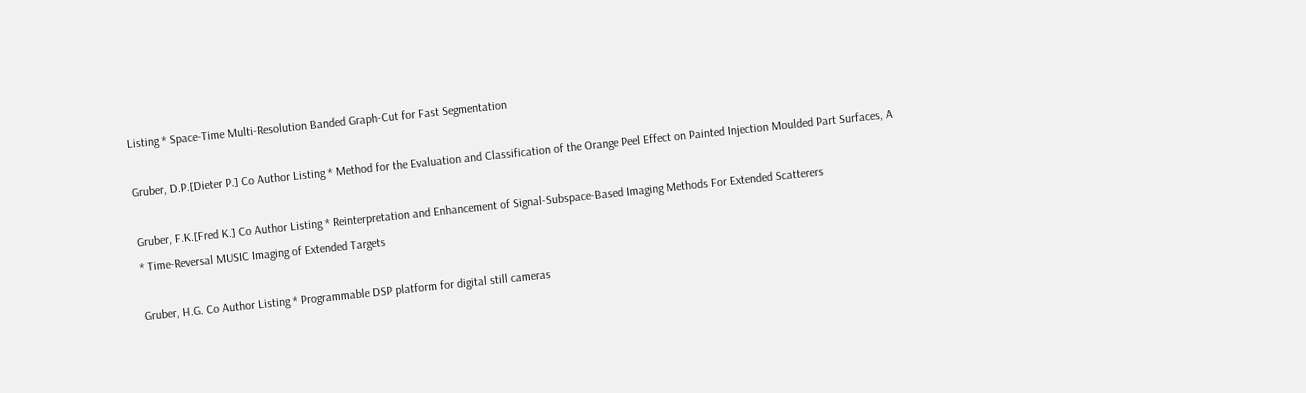Listing * Space-Time Multi-Resolution Banded Graph-Cut for Fast Segmentation

Gruber, D.P.[Dieter P.] Co Author Listing * Method for the Evaluation and Classification of the Orange Peel Effect on Painted Injection Moulded Part Surfaces, A

Gruber, F.K.[Fred K.] Co Author Listing * Reinterpretation and Enhancement of Signal-Subspace-Based Imaging Methods For Extended Scatterers
* Time-Reversal MUSIC Imaging of Extended Targets

Gruber, H.G. Co Author Listing * Programmable DSP platform for digital still cameras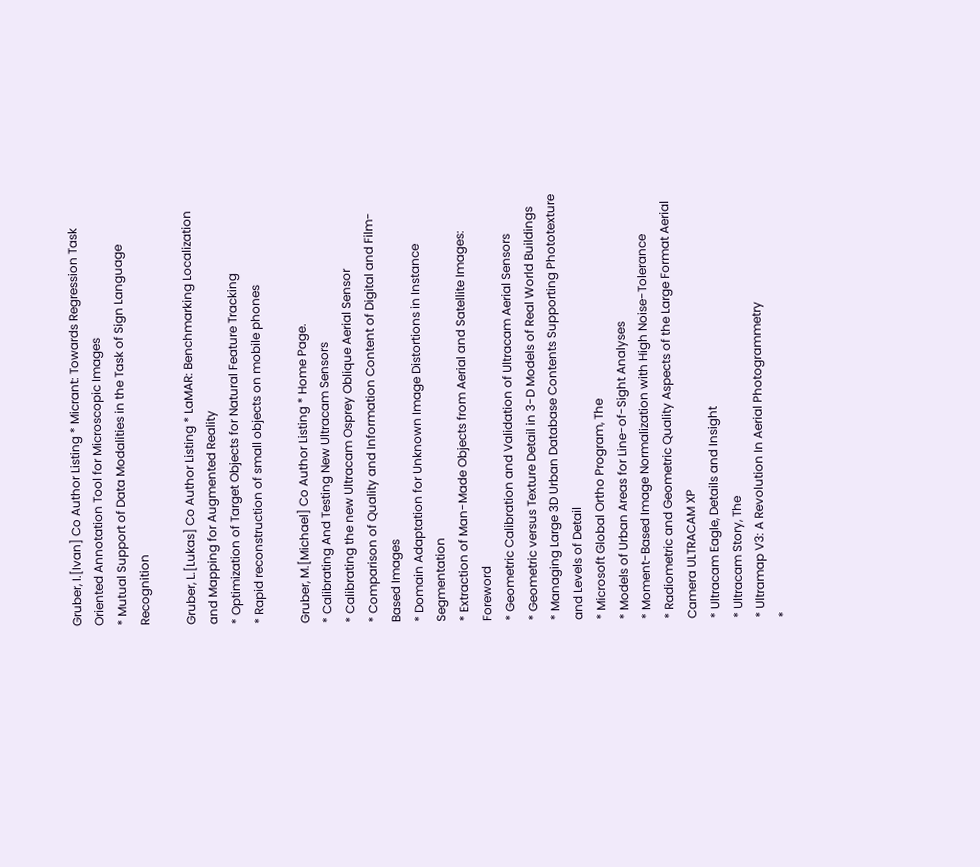Gruber, I.[Ivan] Co Author Listing * Micrant: Towards Regression Task Oriented Annotation Tool for Microscopic Images
* Mutual Support of Data Modalities in the Task of Sign Language Recognition

Gruber, L.[Lukas] Co Author Listing * LaMAR: Benchmarking Localization and Mapping for Augmented Reality
* Optimization of Target Objects for Natural Feature Tracking
* Rapid reconstruction of small objects on mobile phones

Gruber, M.[Michael] Co Author Listing * Home Page.
* Calibrating And Testing New Ultracam Sensors
* Calibrating the new Ultracam Osprey Oblique Aerial Sensor
* Comparison of Quality and Information Content of Digital and Film-Based Images
* Domain Adaptation for Unknown Image Distortions in Instance Segmentation
* Extraction of Man-Made Objects from Aerial and Satellite Images: Foreword
* Geometric Calibration and Validation of Ultracam Aerial Sensors
* Geometric versus Texture Detail in 3-D Models of Real World Buildings
* Managing Large 3D Urban Database Contents Supporting Phototexture and Levels of Detail
* Microsoft Global Ortho Program, The
* Models of Urban Areas for Line-of-Sight Analyses
* Moment-Based Image Normalization with High Noise-Tolerance
* Radiometric and Geometric Quality Aspects of the Large Format Aerial Camera ULTRACAM XP
* Ultracam Eagle, Details and Insight
* Ultracam Story, The
* Ultramap V3: A Revolution In Aerial Photogrammetry
*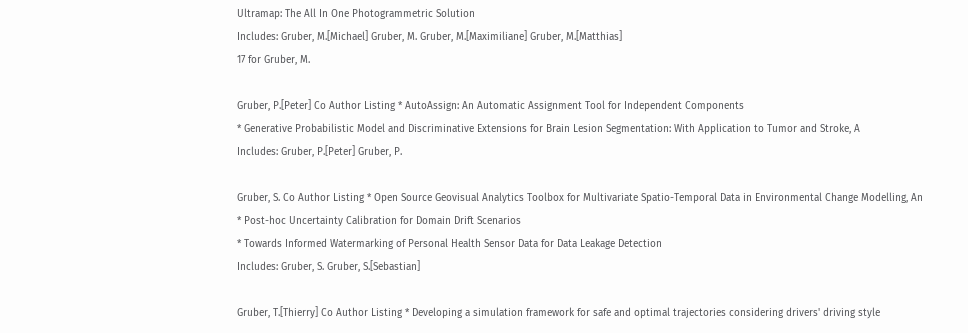Ultramap: The All In One Photogrammetric Solution
Includes: Gruber, M.[Michael] Gruber, M. Gruber, M.[Maximiliane] Gruber, M.[Matthias]
17 for Gruber, M.

Gruber, P.[Peter] Co Author Listing * AutoAssign: An Automatic Assignment Tool for Independent Components
* Generative Probabilistic Model and Discriminative Extensions for Brain Lesion Segmentation: With Application to Tumor and Stroke, A
Includes: Gruber, P.[Peter] Gruber, P.

Gruber, S. Co Author Listing * Open Source Geovisual Analytics Toolbox for Multivariate Spatio-Temporal Data in Environmental Change Modelling, An
* Post-hoc Uncertainty Calibration for Domain Drift Scenarios
* Towards Informed Watermarking of Personal Health Sensor Data for Data Leakage Detection
Includes: Gruber, S. Gruber, S.[Sebastian]

Gruber, T.[Thierry] Co Author Listing * Developing a simulation framework for safe and optimal trajectories considering drivers' driving style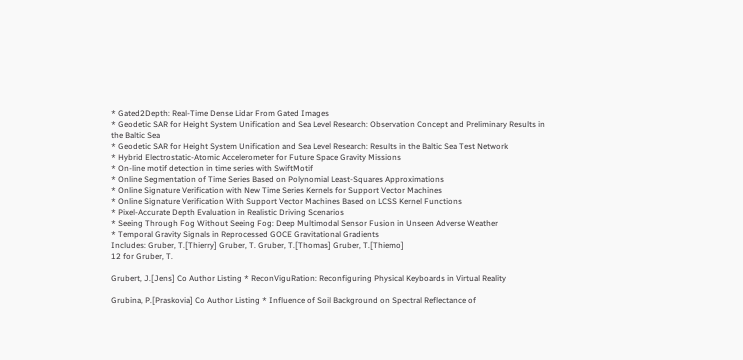* Gated2Depth: Real-Time Dense Lidar From Gated Images
* Geodetic SAR for Height System Unification and Sea Level Research: Observation Concept and Preliminary Results in the Baltic Sea
* Geodetic SAR for Height System Unification and Sea Level Research: Results in the Baltic Sea Test Network
* Hybrid Electrostatic-Atomic Accelerometer for Future Space Gravity Missions
* On-line motif detection in time series with SwiftMotif
* Online Segmentation of Time Series Based on Polynomial Least-Squares Approximations
* Online Signature Verification with New Time Series Kernels for Support Vector Machines
* Online Signature Verification With Support Vector Machines Based on LCSS Kernel Functions
* Pixel-Accurate Depth Evaluation in Realistic Driving Scenarios
* Seeing Through Fog Without Seeing Fog: Deep Multimodal Sensor Fusion in Unseen Adverse Weather
* Temporal Gravity Signals in Reprocessed GOCE Gravitational Gradients
Includes: Gruber, T.[Thierry] Gruber, T. Gruber, T.[Thomas] Gruber, T.[Thiemo]
12 for Gruber, T.

Grubert, J.[Jens] Co Author Listing * ReconViguRation: Reconfiguring Physical Keyboards in Virtual Reality

Grubina, P.[Praskovia] Co Author Listing * Influence of Soil Background on Spectral Reflectance of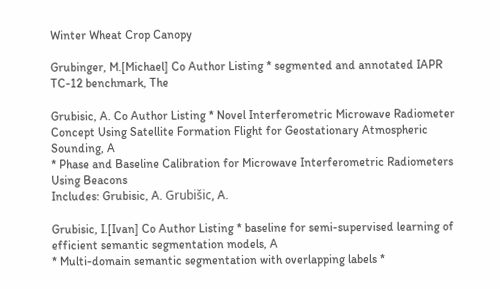Winter Wheat Crop Canopy

Grubinger, M.[Michael] Co Author Listing * segmented and annotated IAPR TC-12 benchmark, The

Grubisic, A. Co Author Listing * Novel Interferometric Microwave Radiometer Concept Using Satellite Formation Flight for Geostationary Atmospheric Sounding, A
* Phase and Baseline Calibration for Microwave Interferometric Radiometers Using Beacons
Includes: Grubisic, A. Grubišic, A.

Grubisic, I.[Ivan] Co Author Listing * baseline for semi-supervised learning of efficient semantic segmentation models, A
* Multi-domain semantic segmentation with overlapping labels *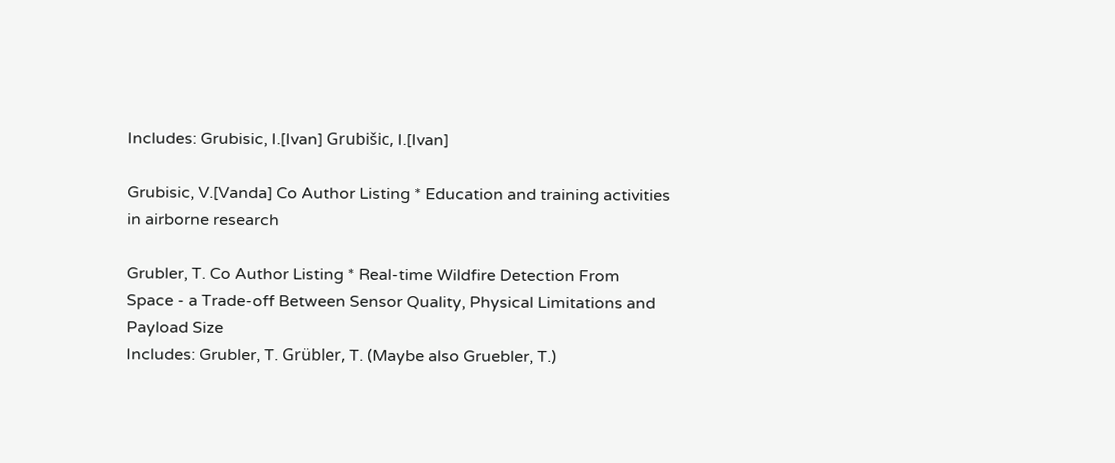Includes: Grubisic, I.[Ivan] Grubišic, I.[Ivan]

Grubisic, V.[Vanda] Co Author Listing * Education and training activities in airborne research

Grubler, T. Co Author Listing * Real-time Wildfire Detection From Space - a Trade-off Between Sensor Quality, Physical Limitations and Payload Size
Includes: Grubler, T. Grübler, T. (Maybe also Gruebler, T.)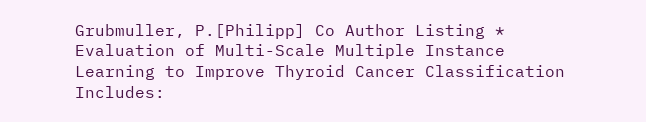Grubmuller, P.[Philipp] Co Author Listing * Evaluation of Multi-Scale Multiple Instance Learning to Improve Thyroid Cancer Classification
Includes: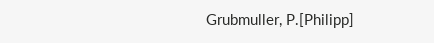Grubmuller, P.[Philipp]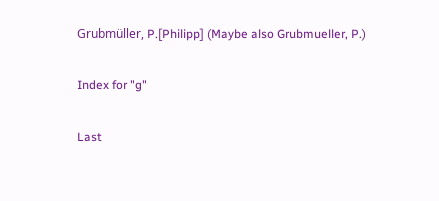Grubmüller, P.[Philipp] (Maybe also Grubmueller, P.)

Index for "g"

Last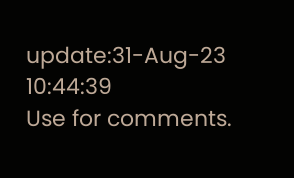update:31-Aug-23 10:44:39
Use for comments.